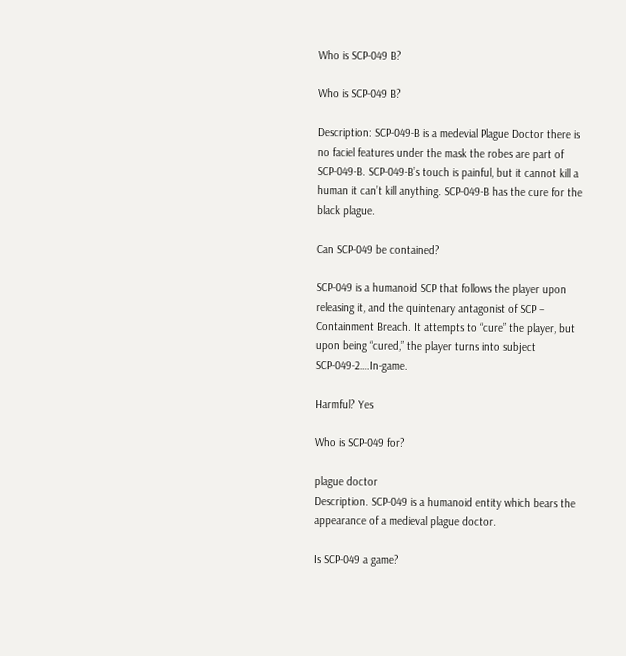Who is SCP-049 B?

Who is SCP-049 B?

Description: SCP-049-B is a medevial Plague Doctor there is no faciel features under the mask the robes are part of SCP-049-B. SCP-049-B’s touch is painful, but it cannot kill a human it can’t kill anything. SCP-049-B has the cure for the black plague.

Can SCP-049 be contained?

SCP-049 is a humanoid SCP that follows the player upon releasing it, and the quintenary antagonist of SCP – Containment Breach. It attempts to “cure” the player, but upon being “cured,” the player turns into subject SCP-049-2….In-game.

Harmful? Yes

Who is SCP-049 for?

plague doctor
Description. SCP-049 is a humanoid entity which bears the appearance of a medieval plague doctor.

Is SCP-049 a game?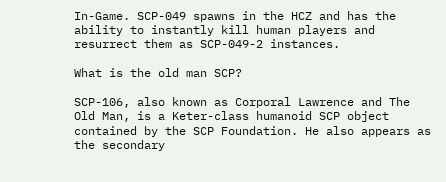In-Game. SCP-049 spawns in the HCZ and has the ability to instantly kill human players and resurrect them as SCP-049-2 instances.

What is the old man SCP?

SCP-106, also known as Corporal Lawrence and The Old Man, is a Keter-class humanoid SCP object contained by the SCP Foundation. He also appears as the secondary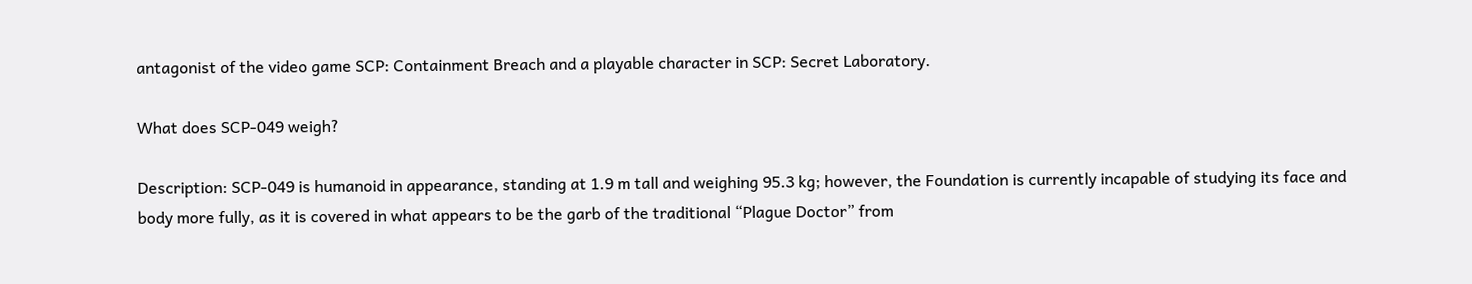antagonist of the video game SCP: Containment Breach and a playable character in SCP: Secret Laboratory.

What does SCP-049 weigh?

Description: SCP-049 is humanoid in appearance, standing at 1.9 m tall and weighing 95.3 kg; however, the Foundation is currently incapable of studying its face and body more fully, as it is covered in what appears to be the garb of the traditional “Plague Doctor” from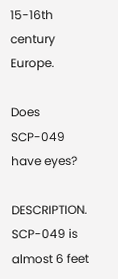15-16th century Europe.

Does SCP-049 have eyes?

DESCRIPTION. SCP-049 is almost 6 feet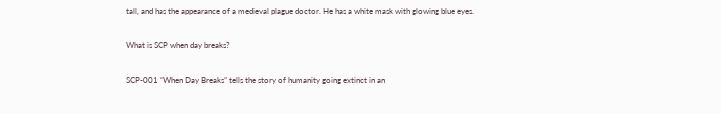tall, and has the appearance of a medieval plague doctor. He has a white mask with glowing blue eyes.

What is SCP when day breaks?

SCP-001 “When Day Breaks” tells the story of humanity going extinct in an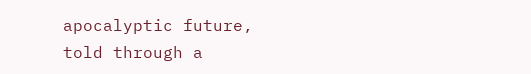apocalyptic future, told through a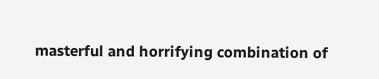masterful and horrifying combination of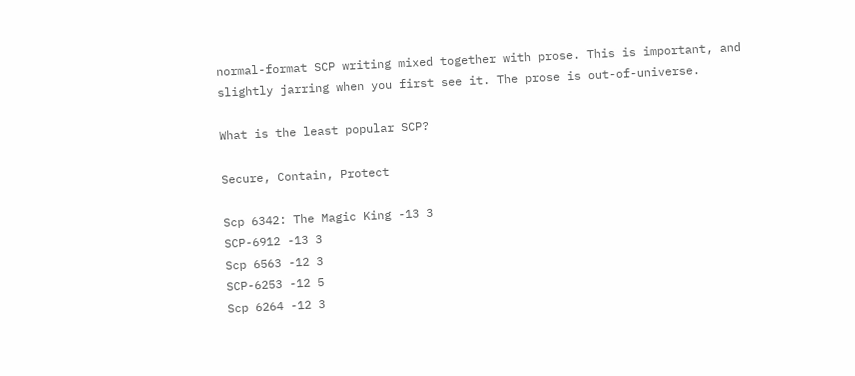normal-format SCP writing mixed together with prose. This is important, and slightly jarring when you first see it. The prose is out-of-universe.

What is the least popular SCP?

Secure, Contain, Protect

Scp 6342: The Magic King -13 3
SCP-6912 -13 3
Scp 6563 -12 3
SCP-6253 -12 5
Scp 6264 -12 3